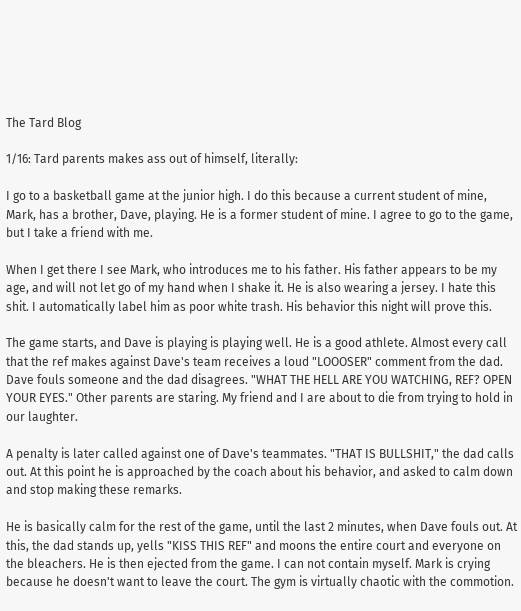The Tard Blog

1/16: Tard parents makes ass out of himself, literally:

I go to a basketball game at the junior high. I do this because a current student of mine, Mark, has a brother, Dave, playing. He is a former student of mine. I agree to go to the game, but I take a friend with me.

When I get there I see Mark, who introduces me to his father. His father appears to be my age, and will not let go of my hand when I shake it. He is also wearing a jersey. I hate this shit. I automatically label him as poor white trash. His behavior this night will prove this.

The game starts, and Dave is playing is playing well. He is a good athlete. Almost every call that the ref makes against Dave's team receives a loud "LOOOSER" comment from the dad. Dave fouls someone and the dad disagrees. "WHAT THE HELL ARE YOU WATCHING, REF? OPEN YOUR EYES." Other parents are staring. My friend and I are about to die from trying to hold in our laughter.

A penalty is later called against one of Dave's teammates. "THAT IS BULLSHIT," the dad calls out. At this point he is approached by the coach about his behavior, and asked to calm down and stop making these remarks.

He is basically calm for the rest of the game, until the last 2 minutes, when Dave fouls out. At this, the dad stands up, yells "KISS THIS REF" and moons the entire court and everyone on the bleachers. He is then ejected from the game. I can not contain myself. Mark is crying because he doesn't want to leave the court. The gym is virtually chaotic with the commotion.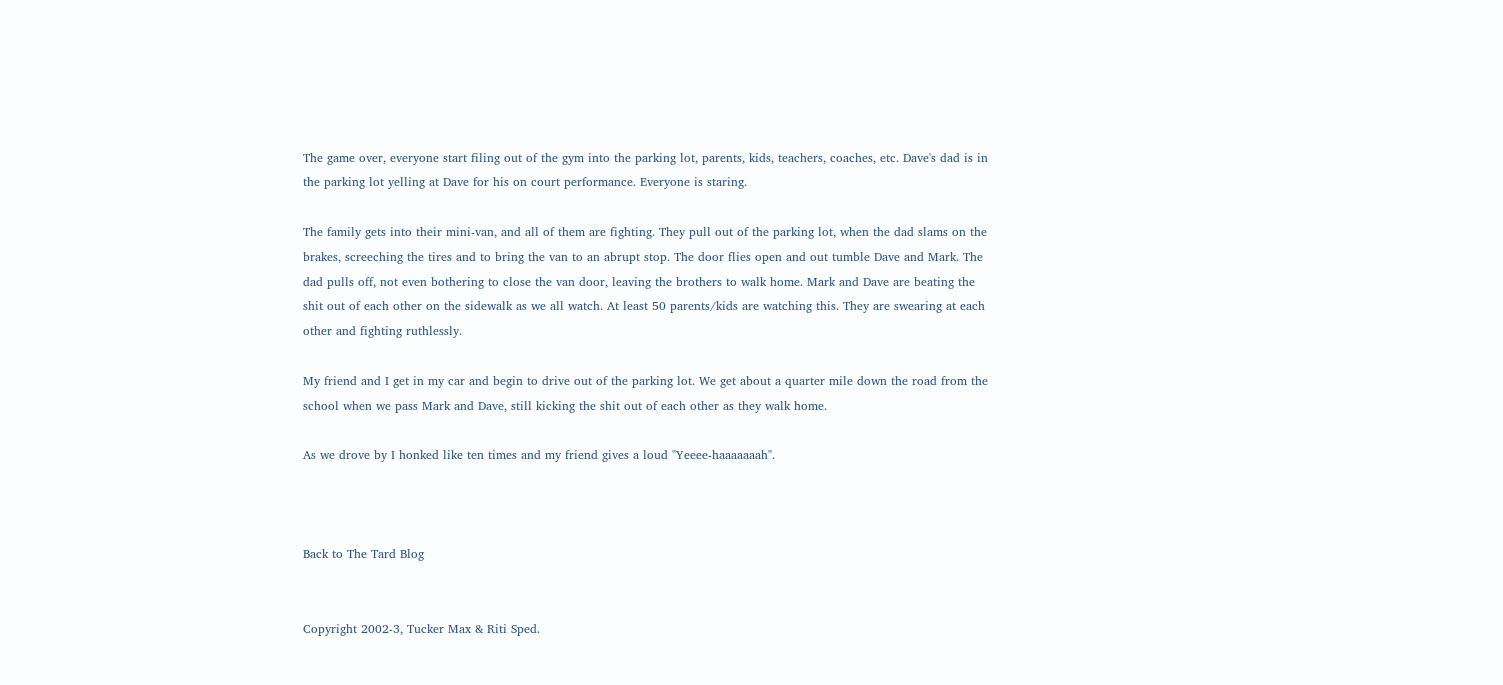The game over, everyone start filing out of the gym into the parking lot, parents, kids, teachers, coaches, etc. Dave's dad is in the parking lot yelling at Dave for his on court performance. Everyone is staring.

The family gets into their mini-van, and all of them are fighting. They pull out of the parking lot, when the dad slams on the brakes, screeching the tires and to bring the van to an abrupt stop. The door flies open and out tumble Dave and Mark. The dad pulls off, not even bothering to close the van door, leaving the brothers to walk home. Mark and Dave are beating the shit out of each other on the sidewalk as we all watch. At least 50 parents/kids are watching this. They are swearing at each other and fighting ruthlessly.

My friend and I get in my car and begin to drive out of the parking lot. We get about a quarter mile down the road from the school when we pass Mark and Dave, still kicking the shit out of each other as they walk home.

As we drove by I honked like ten times and my friend gives a loud "Yeeee-haaaaaaah".



Back to The Tard Blog


Copyright 2002-3, Tucker Max & Riti Sped.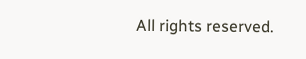All rights reserved.